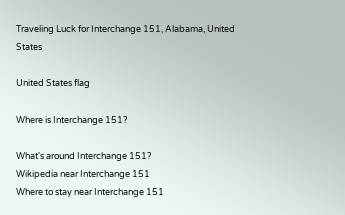Traveling Luck for Interchange 151, Alabama, United States

United States flag

Where is Interchange 151?

What's around Interchange 151?
Wikipedia near Interchange 151
Where to stay near Interchange 151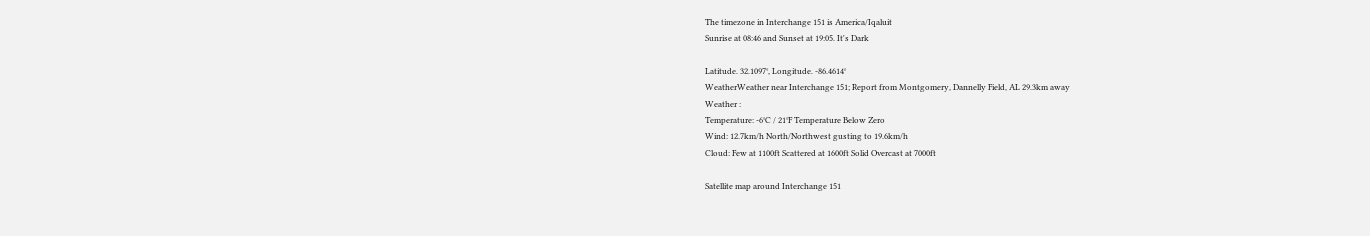The timezone in Interchange 151 is America/Iqaluit
Sunrise at 08:46 and Sunset at 19:05. It's Dark

Latitude. 32.1097°, Longitude. -86.4614°
WeatherWeather near Interchange 151; Report from Montgomery, Dannelly Field, AL 29.3km away
Weather :
Temperature: -6°C / 21°F Temperature Below Zero
Wind: 12.7km/h North/Northwest gusting to 19.6km/h
Cloud: Few at 1100ft Scattered at 1600ft Solid Overcast at 7000ft

Satellite map around Interchange 151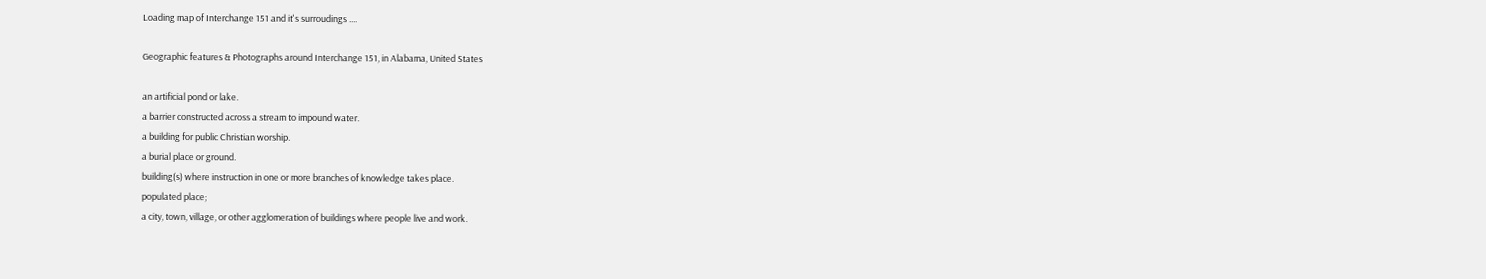Loading map of Interchange 151 and it's surroudings ....

Geographic features & Photographs around Interchange 151, in Alabama, United States

an artificial pond or lake.
a barrier constructed across a stream to impound water.
a building for public Christian worship.
a burial place or ground.
building(s) where instruction in one or more branches of knowledge takes place.
populated place;
a city, town, village, or other agglomeration of buildings where people live and work.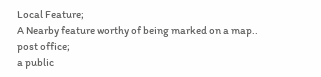Local Feature;
A Nearby feature worthy of being marked on a map..
post office;
a public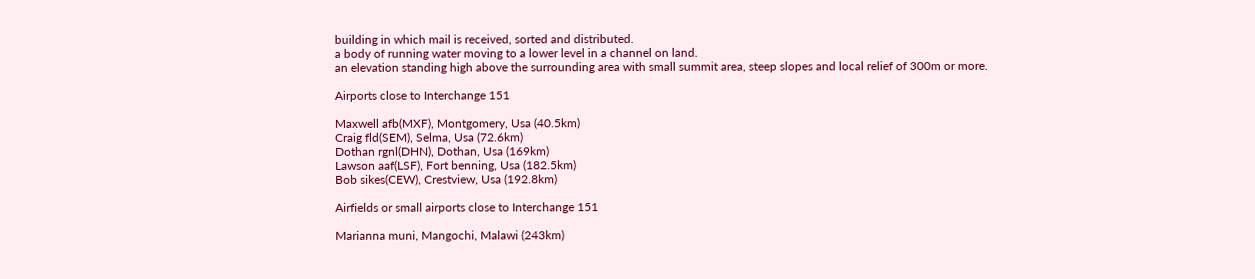building in which mail is received, sorted and distributed.
a body of running water moving to a lower level in a channel on land.
an elevation standing high above the surrounding area with small summit area, steep slopes and local relief of 300m or more.

Airports close to Interchange 151

Maxwell afb(MXF), Montgomery, Usa (40.5km)
Craig fld(SEM), Selma, Usa (72.6km)
Dothan rgnl(DHN), Dothan, Usa (169km)
Lawson aaf(LSF), Fort benning, Usa (182.5km)
Bob sikes(CEW), Crestview, Usa (192.8km)

Airfields or small airports close to Interchange 151

Marianna muni, Mangochi, Malawi (243km)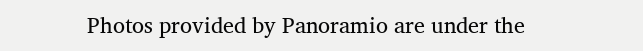Photos provided by Panoramio are under the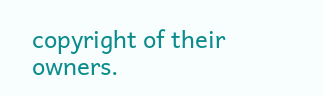copyright of their owners.